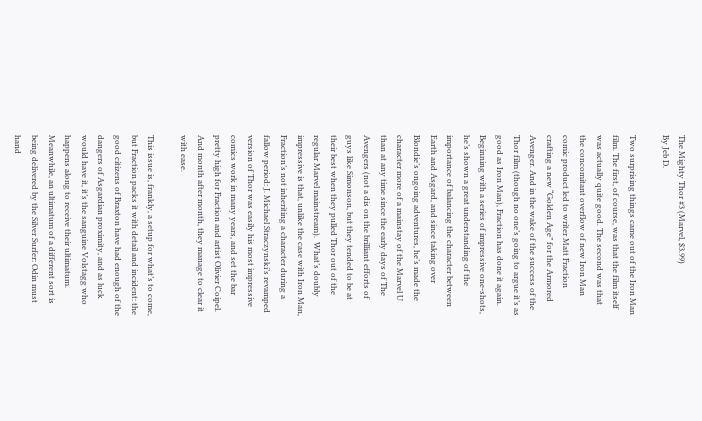The Mighty Thor #3 (Marvel, $3.99)
By Jeb D.

Two surprising things came out of the Iron Man film. The first, of course, was that the film itself was actually quite good. The second was that the concomitant overflow of new Iron Man comic product led to writer Matt Fraction crafting a new “Golden Age” for the Armored Avenger. And in the wake of the success of the Thor film (though no one’s going to argue it’s as good as Iron Man), Fraction has done it again. Beginning with a series of impressive one-shots, he’s shown a great understanding of the importance of balancing the character between Earth and Asgard, and since taking over Blondie’s ongoing adventures, he’s made the character more of a mainstay of the Marvel U than at any time since the early days of The Avengers (not a dis on the brilliant efforts of guys like Simonson, but they tended to be at their best when they pulled Thor out of the regular Marvel mainstream).  What’s doubly impressive is that, unlike the case with Iron Man, Fraction’s not inheriting a character during a fallow period: J. Michael Straczynski’s revamped version of Thor was easily his most impressive comics work in many years, and set the bar pretty high for Fraction and artist Olivier Coipel. And month after month, they manage to clear it with ease.

This issue is, frankly, a setup for what’s to come, but Fraction packs it with detail and incident: the good citizens of Braxton have had enough of the dangers of Asgardian proximity, and as luck would have it, it’s the sanguine Volstagg who happens along to receive their ultimatum.  Meanwhile, an ultimatum of a different sort is being delivered by the Silver Surfer: Odin must hand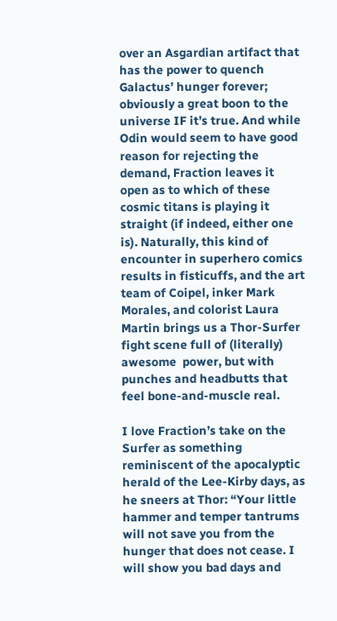over an Asgardian artifact that has the power to quench Galactus’ hunger forever; obviously a great boon to the universe IF it’s true. And while Odin would seem to have good reason for rejecting the demand, Fraction leaves it open as to which of these cosmic titans is playing it straight (if indeed, either one is). Naturally, this kind of encounter in superhero comics results in fisticuffs, and the art team of Coipel, inker Mark Morales, and colorist Laura Martin brings us a Thor-Surfer fight scene full of (literally) awesome  power, but with punches and headbutts that feel bone-and-muscle real.

I love Fraction’s take on the Surfer as something reminiscent of the apocalyptic herald of the Lee-Kirby days, as he sneers at Thor: “Your little hammer and temper tantrums will not save you from the hunger that does not cease. I will show you bad days and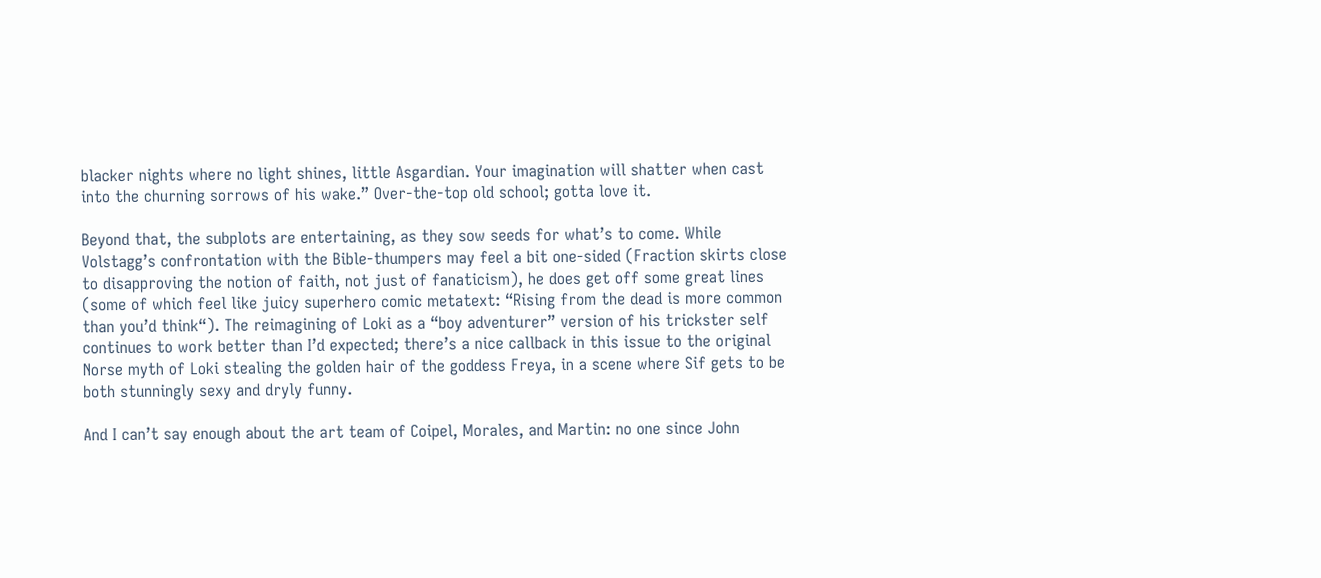blacker nights where no light shines, little Asgardian. Your imagination will shatter when cast into the churning sorrows of his wake.” Over-the-top old school; gotta love it.

Beyond that, the subplots are entertaining, as they sow seeds for what’s to come. While Volstagg’s confrontation with the Bible-thumpers may feel a bit one-sided (Fraction skirts close to disapproving the notion of faith, not just of fanaticism), he does get off some great lines (some of which feel like juicy superhero comic metatext: “Rising from the dead is more common than you’d think“). The reimagining of Loki as a “boy adventurer” version of his trickster self continues to work better than I’d expected; there’s a nice callback in this issue to the original Norse myth of Loki stealing the golden hair of the goddess Freya, in a scene where Sif gets to be both stunningly sexy and dryly funny.

And I can’t say enough about the art team of Coipel, Morales, and Martin: no one since John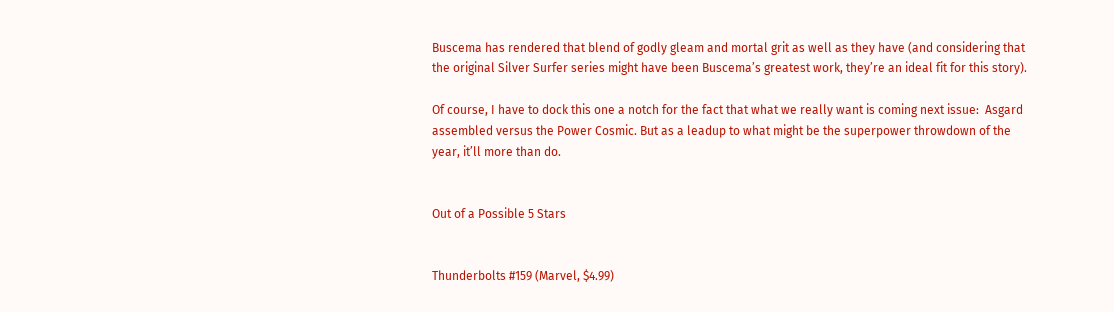Buscema has rendered that blend of godly gleam and mortal grit as well as they have (and considering that the original Silver Surfer series might have been Buscema’s greatest work, they’re an ideal fit for this story).

Of course, I have to dock this one a notch for the fact that what we really want is coming next issue:  Asgard assembled versus the Power Cosmic. But as a leadup to what might be the superpower throwdown of the year, it’ll more than do.


Out of a Possible 5 Stars


Thunderbolts #159 (Marvel, $4.99)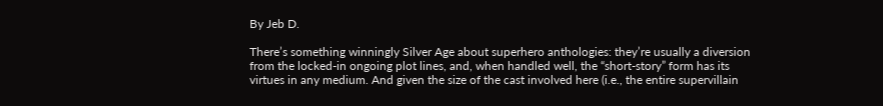By Jeb D.

There’s something winningly Silver Age about superhero anthologies: they’re usually a diversion from the locked-in ongoing plot lines, and, when handled well, the “short-story” form has its virtues in any medium. And given the size of the cast involved here (i.e., the entire supervillain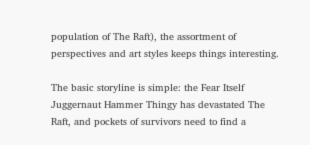population of The Raft), the assortment of perspectives and art styles keeps things interesting.

The basic storyline is simple: the Fear Itself Juggernaut Hammer Thingy has devastated The Raft, and pockets of survivors need to find a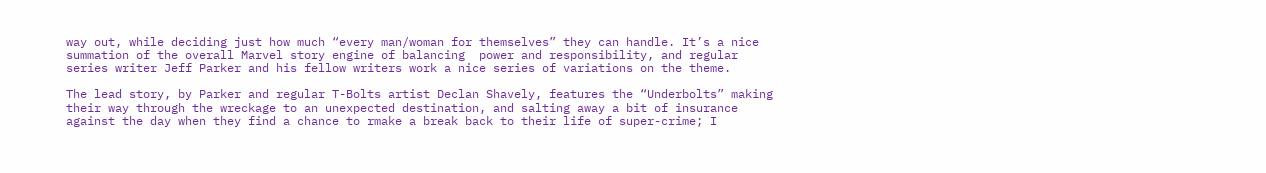way out, while deciding just how much “every man/woman for themselves” they can handle. It’s a nice summation of the overall Marvel story engine of balancing  power and responsibility, and regular series writer Jeff Parker and his fellow writers work a nice series of variations on the theme.

The lead story, by Parker and regular T-Bolts artist Declan Shavely, features the “Underbolts” making their way through the wreckage to an unexpected destination, and salting away a bit of insurance against the day when they find a chance to rmake a break back to their life of super-crime; I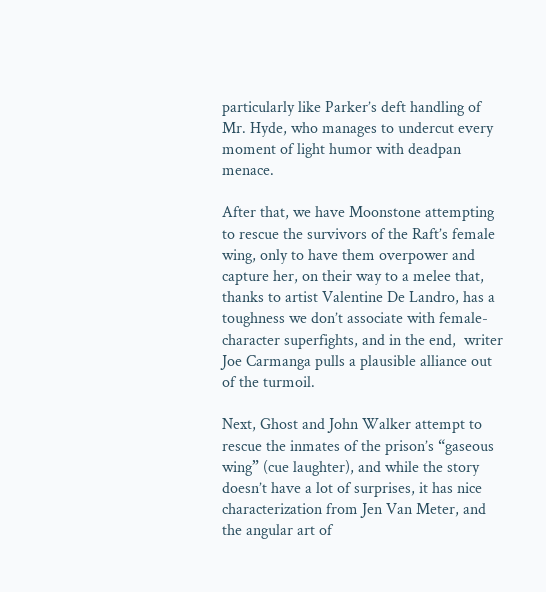particularly like Parker’s deft handling of Mr. Hyde, who manages to undercut every moment of light humor with deadpan menace.

After that, we have Moonstone attempting to rescue the survivors of the Raft’s female wing, only to have them overpower and capture her, on their way to a melee that, thanks to artist Valentine De Landro, has a toughness we don’t associate with female-character superfights, and in the end,  writer Joe Carmanga pulls a plausible alliance out of the turmoil.

Next, Ghost and John Walker attempt to rescue the inmates of the prison’s “gaseous wing” (cue laughter), and while the story doesn’t have a lot of surprises, it has nice characterization from Jen Van Meter, and the angular art of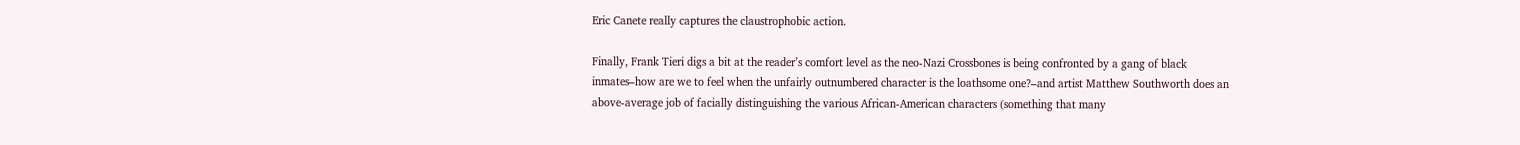Eric Canete really captures the claustrophobic action.

Finally, Frank Tieri digs a bit at the reader’s comfort level as the neo-Nazi Crossbones is being confronted by a gang of black inmates–how are we to feel when the unfairly outnumbered character is the loathsome one?–and artist Matthew Southworth does an above-average job of facially distinguishing the various African-American characters (something that many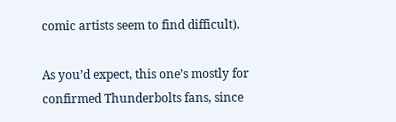comic artists seem to find difficult).

As you’d expect, this one’s mostly for confirmed Thunderbolts fans, since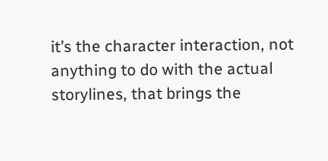it’s the character interaction, not anything to do with the actual storylines, that brings the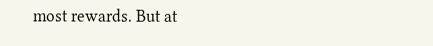most rewards. But at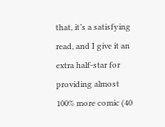that, it’s a satisfying read, and I give it an extra half-star for providing almost 100% more comic (40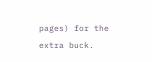pages) for the extra buck.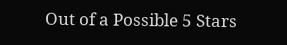Out of a Possible 5 Stars